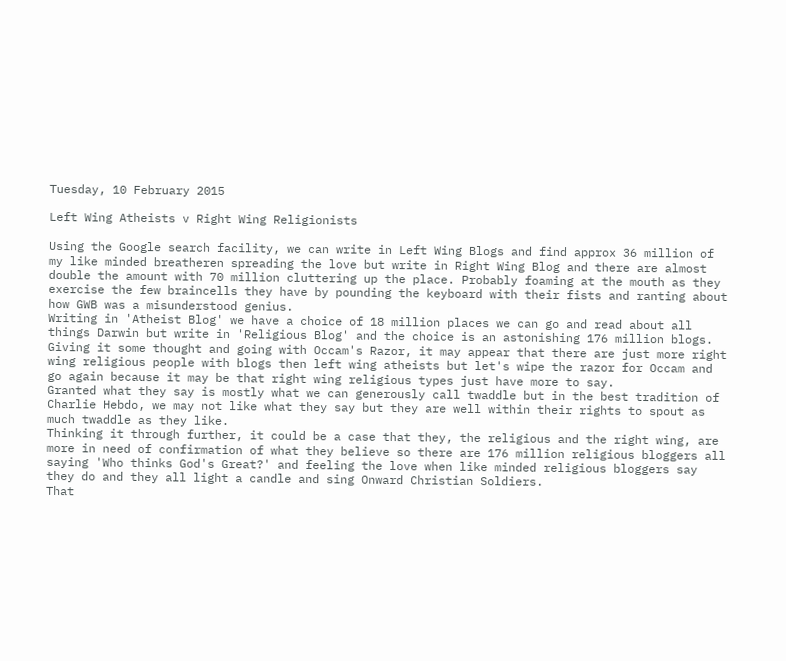Tuesday, 10 February 2015

Left Wing Atheists v Right Wing Religionists

Using the Google search facility, we can write in Left Wing Blogs and find approx 36 million of my like minded breatheren spreading the love but write in Right Wing Blog and there are almost double the amount with 70 million cluttering up the place. Probably foaming at the mouth as they exercise the few braincells they have by pounding the keyboard with their fists and ranting about how GWB was a misunderstood genius.
Writing in 'Atheist Blog' we have a choice of 18 million places we can go and read about all things Darwin but write in 'Religious Blog' and the choice is an astonishing 176 million blogs.
Giving it some thought and going with Occam's Razor, it may appear that there are just more right wing religious people with blogs then left wing atheists but let's wipe the razor for Occam and go again because it may be that right wing religious types just have more to say.
Granted what they say is mostly what we can generously call twaddle but in the best tradition of Charlie Hebdo, we may not like what they say but they are well within their rights to spout as much twaddle as they like.
Thinking it through further, it could be a case that they, the religious and the right wing, are more in need of confirmation of what they believe so there are 176 million religious bloggers all saying 'Who thinks God's Great?' and feeling the love when like minded religious bloggers say they do and they all light a candle and sing Onward Christian Soldiers.
That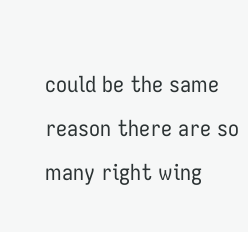could be the same reason there are so many right wing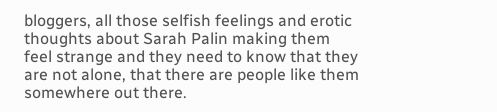bloggers, all those selfish feelings and erotic thoughts about Sarah Palin making them feel strange and they need to know that they are not alone, that there are people like them somewhere out there.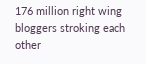176 million right wing bloggers stroking each other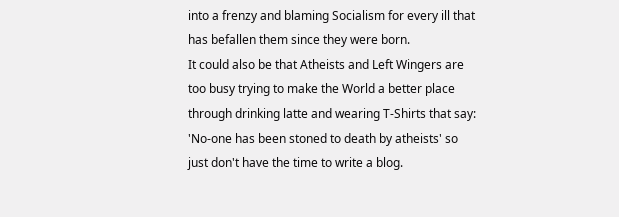into a frenzy and blaming Socialism for every ill that has befallen them since they were born.
It could also be that Atheists and Left Wingers are too busy trying to make the World a better place through drinking latte and wearing T-Shirts that say: 'No-one has been stoned to death by atheists' so just don't have the time to write a blog.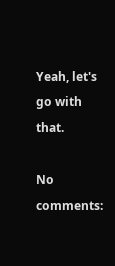Yeah, let's go with that.

No comments: